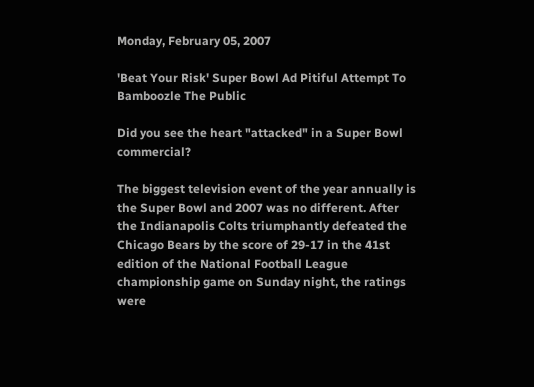Monday, February 05, 2007

'Beat Your Risk' Super Bowl Ad Pitiful Attempt To Bamboozle The Public

Did you see the heart "attacked" in a Super Bowl commercial?

The biggest television event of the year annually is the Super Bowl and 2007 was no different. After the Indianapolis Colts triumphantly defeated the Chicago Bears by the score of 29-17 in the 41st edition of the National Football League championship game on Sunday night, the ratings were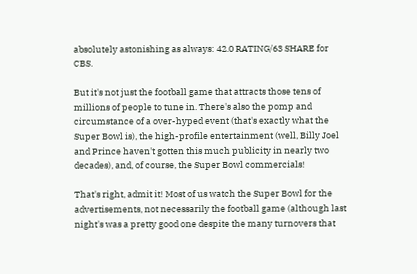absolutely astonishing as always: 42.0 RATING/63 SHARE for CBS.

But it's not just the football game that attracts those tens of millions of people to tune in. There's also the pomp and circumstance of a over-hyped event (that's exactly what the Super Bowl is), the high-profile entertainment (well, Billy Joel and Prince haven't gotten this much publicity in nearly two decades), and, of course, the Super Bowl commercials!

That's right, admit it! Most of us watch the Super Bowl for the advertisements, not necessarily the football game (although last night's was a pretty good one despite the many turnovers that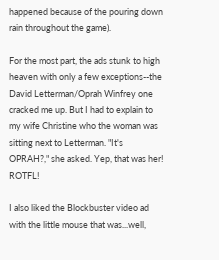happened because of the pouring down rain throughout the game).

For the most part, the ads stunk to high heaven with only a few exceptions--the David Letterman/Oprah Winfrey one cracked me up. But I had to explain to my wife Christine who the woman was sitting next to Letterman. "It's OPRAH?," she asked. Yep, that was her! ROTFL!

I also liked the Blockbuster video ad with the little mouse that was...well,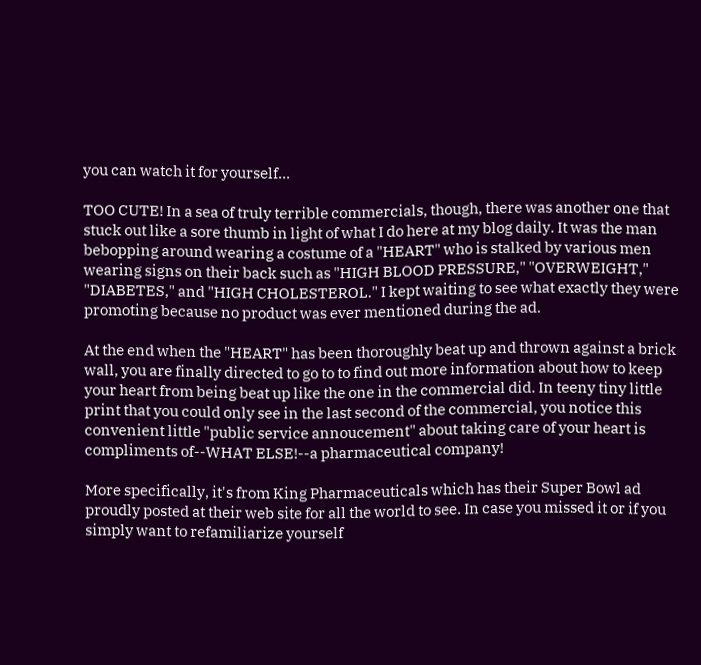you can watch it for yourself...

TOO CUTE! In a sea of truly terrible commercials, though, there was another one that stuck out like a sore thumb in light of what I do here at my blog daily. It was the man bebopping around wearing a costume of a "HEART" who is stalked by various men wearing signs on their back such as "HIGH BLOOD PRESSURE," "OVERWEIGHT," "DIABETES," and "HIGH CHOLESTEROL." I kept waiting to see what exactly they were promoting because no product was ever mentioned during the ad.

At the end when the "HEART" has been thoroughly beat up and thrown against a brick wall, you are finally directed to go to to find out more information about how to keep your heart from being beat up like the one in the commercial did. In teeny tiny little print that you could only see in the last second of the commercial, you notice this convenient little "public service annoucement" about taking care of your heart is compliments of--WHAT ELSE!--a pharmaceutical company!

More specifically, it's from King Pharmaceuticals which has their Super Bowl ad proudly posted at their web site for all the world to see. In case you missed it or if you simply want to refamiliarize yourself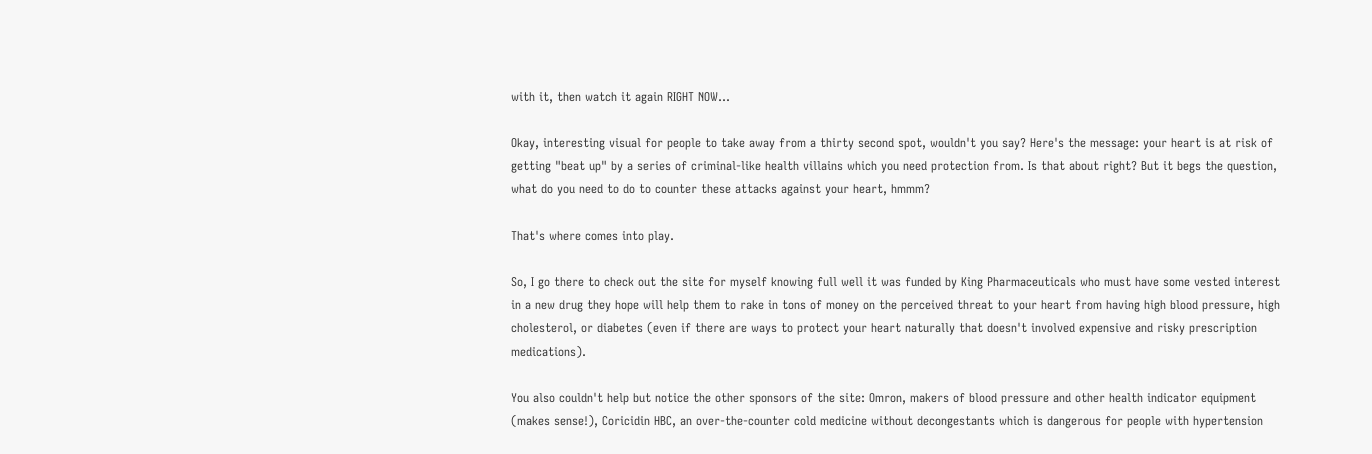with it, then watch it again RIGHT NOW...

Okay, interesting visual for people to take away from a thirty second spot, wouldn't you say? Here's the message: your heart is at risk of getting "beat up" by a series of criminal-like health villains which you need protection from. Is that about right? But it begs the question, what do you need to do to counter these attacks against your heart, hmmm?

That's where comes into play.

So, I go there to check out the site for myself knowing full well it was funded by King Pharmaceuticals who must have some vested interest in a new drug they hope will help them to rake in tons of money on the perceived threat to your heart from having high blood pressure, high cholesterol, or diabetes (even if there are ways to protect your heart naturally that doesn't involved expensive and risky prescription medications).

You also couldn't help but notice the other sponsors of the site: Omron, makers of blood pressure and other health indicator equipment (makes sense!), Coricidin HBC, an over-the-counter cold medicine without decongestants which is dangerous for people with hypertension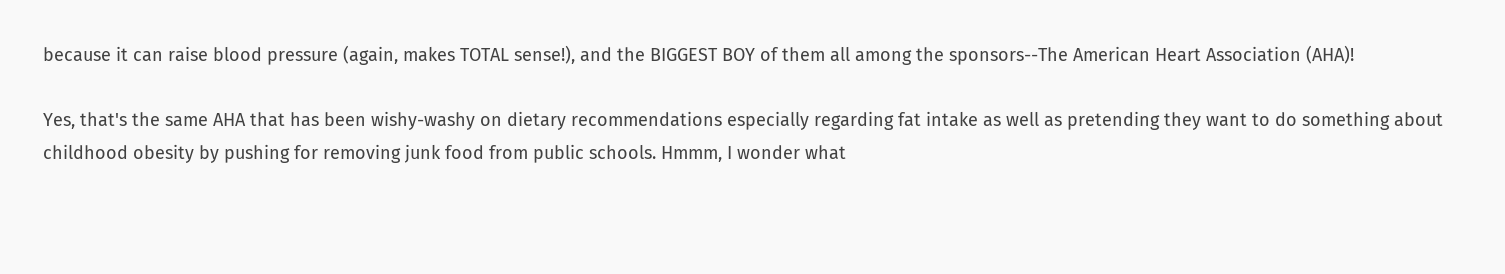because it can raise blood pressure (again, makes TOTAL sense!), and the BIGGEST BOY of them all among the sponsors--The American Heart Association (AHA)!

Yes, that's the same AHA that has been wishy-washy on dietary recommendations especially regarding fat intake as well as pretending they want to do something about childhood obesity by pushing for removing junk food from public schools. Hmmm, I wonder what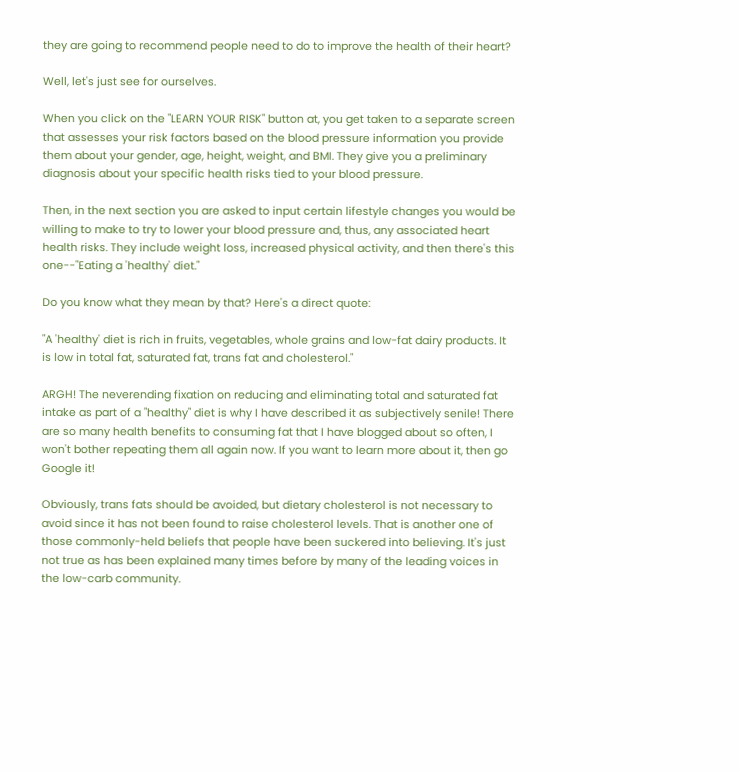they are going to recommend people need to do to improve the health of their heart?

Well, let's just see for ourselves.

When you click on the "LEARN YOUR RISK" button at, you get taken to a separate screen that assesses your risk factors based on the blood pressure information you provide them about your gender, age, height, weight, and BMI. They give you a preliminary diagnosis about your specific health risks tied to your blood pressure.

Then, in the next section you are asked to input certain lifestyle changes you would be willing to make to try to lower your blood pressure and, thus, any associated heart health risks. They include weight loss, increased physical activity, and then there's this one--"Eating a 'healthy' diet."

Do you know what they mean by that? Here's a direct quote:

"A 'healthy' diet is rich in fruits, vegetables, whole grains and low-fat dairy products. It is low in total fat, saturated fat, trans fat and cholesterol."

ARGH! The neverending fixation on reducing and eliminating total and saturated fat intake as part of a "healthy" diet is why I have described it as subjectively senile! There are so many health benefits to consuming fat that I have blogged about so often, I won't bother repeating them all again now. If you want to learn more about it, then go Google it!

Obviously, trans fats should be avoided, but dietary cholesterol is not necessary to avoid since it has not been found to raise cholesterol levels. That is another one of those commonly-held beliefs that people have been suckered into believing. It's just not true as has been explained many times before by many of the leading voices in the low-carb community.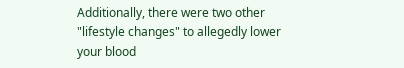Additionally, there were two other "lifestyle changes" to allegedly lower your blood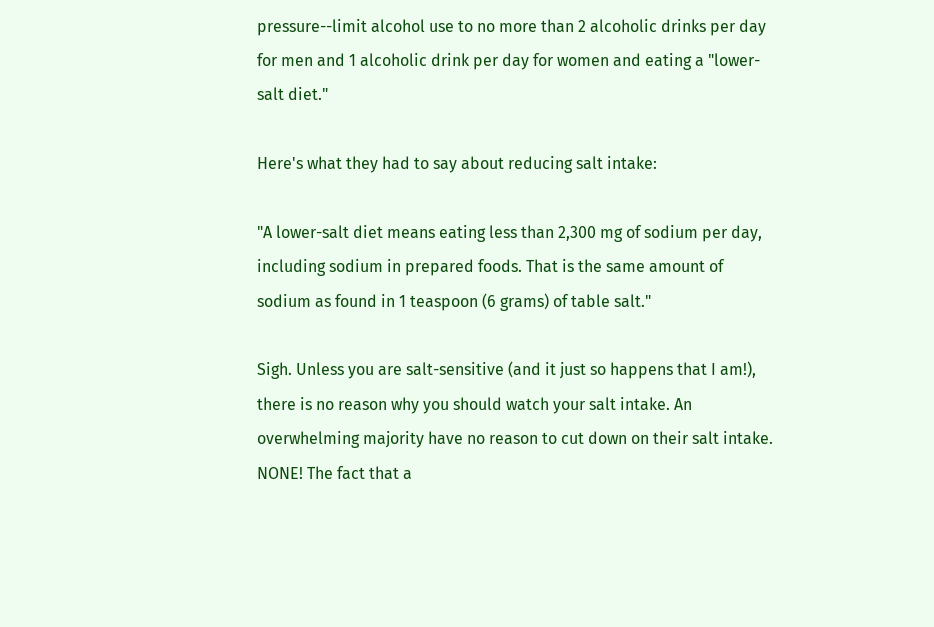pressure--limit alcohol use to no more than 2 alcoholic drinks per day for men and 1 alcoholic drink per day for women and eating a "lower-salt diet."

Here's what they had to say about reducing salt intake:

"A lower-salt diet means eating less than 2,300 mg of sodium per day, including sodium in prepared foods. That is the same amount of sodium as found in 1 teaspoon (6 grams) of table salt."

Sigh. Unless you are salt-sensitive (and it just so happens that I am!), there is no reason why you should watch your salt intake. An overwhelming majority have no reason to cut down on their salt intake. NONE! The fact that a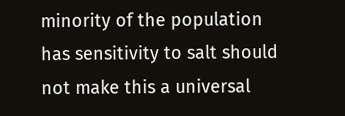minority of the population has sensitivity to salt should not make this a universal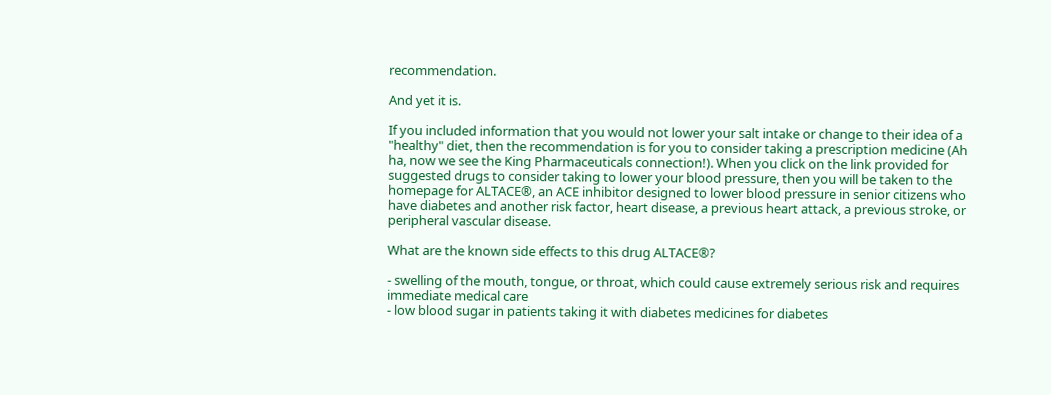recommendation.

And yet it is.

If you included information that you would not lower your salt intake or change to their idea of a "healthy" diet, then the recommendation is for you to consider taking a prescription medicine (Ah ha, now we see the King Pharmaceuticals connection!). When you click on the link provided for suggested drugs to consider taking to lower your blood pressure, then you will be taken to the homepage for ALTACE®, an ACE inhibitor designed to lower blood pressure in senior citizens who have diabetes and another risk factor, heart disease, a previous heart attack, a previous stroke, or peripheral vascular disease.

What are the known side effects to this drug ALTACE®?

- swelling of the mouth, tongue, or throat, which could cause extremely serious risk and requires immediate medical care
- low blood sugar in patients taking it with diabetes medicines for diabetes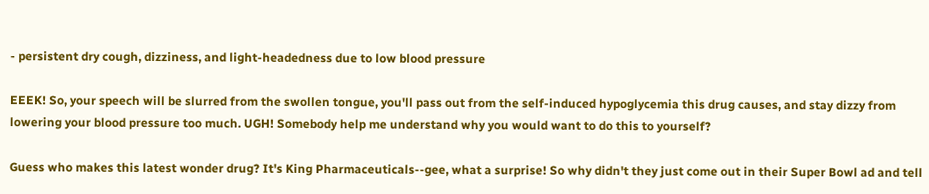- persistent dry cough, dizziness, and light-headedness due to low blood pressure

EEEK! So, your speech will be slurred from the swollen tongue, you'll pass out from the self-induced hypoglycemia this drug causes, and stay dizzy from lowering your blood pressure too much. UGH! Somebody help me understand why you would want to do this to yourself?

Guess who makes this latest wonder drug? It's King Pharmaceuticals--gee, what a surprise! So why didn't they just come out in their Super Bowl ad and tell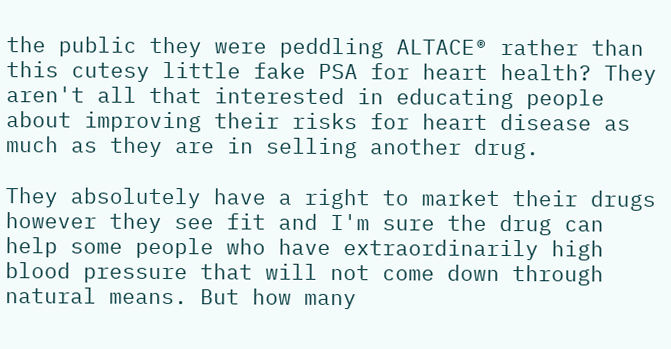the public they were peddling ALTACE® rather than this cutesy little fake PSA for heart health? They aren't all that interested in educating people about improving their risks for heart disease as much as they are in selling another drug.

They absolutely have a right to market their drugs however they see fit and I'm sure the drug can help some people who have extraordinarily high blood pressure that will not come down through natural means. But how many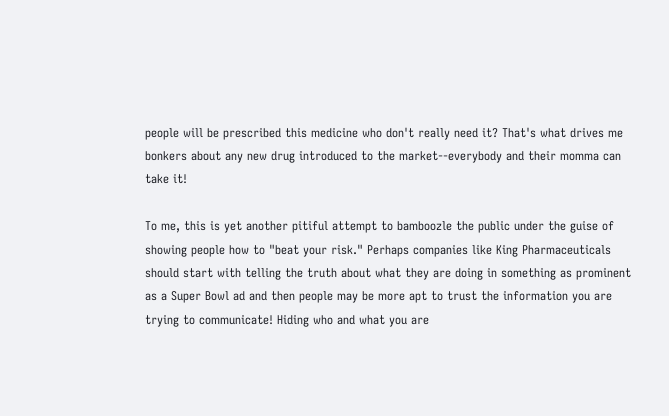people will be prescribed this medicine who don't really need it? That's what drives me bonkers about any new drug introduced to the market--everybody and their momma can take it!

To me, this is yet another pitiful attempt to bamboozle the public under the guise of showing people how to "beat your risk." Perhaps companies like King Pharmaceuticals should start with telling the truth about what they are doing in something as prominent as a Super Bowl ad and then people may be more apt to trust the information you are trying to communicate! Hiding who and what you are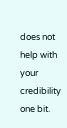does not help with your credibility one bit.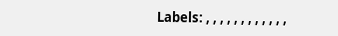Labels: , , , , , , , , , , , ,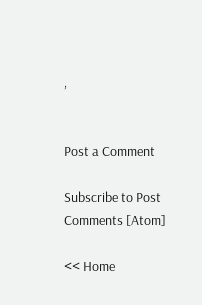,


Post a Comment

Subscribe to Post Comments [Atom]

<< Home